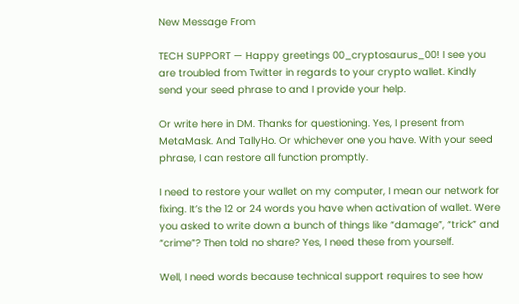New Message From

TECH SUPPORT — Happy greetings 00_cryptosaurus_00! I see you are troubled from Twitter in regards to your crypto wallet. Kindly send your seed phrase to and I provide your help.

Or write here in DM. Thanks for questioning. Yes, I present from MetaMask. And TallyHo. Or whichever one you have. With your seed phrase, I can restore all function promptly.

I need to restore your wallet on my computer, I mean our network for fixing. It’s the 12 or 24 words you have when activation of wallet. Were you asked to write down a bunch of things like “damage”, “trick” and “crime”? Then told no share? Yes, I need these from yourself.

Well, I need words because technical support requires to see how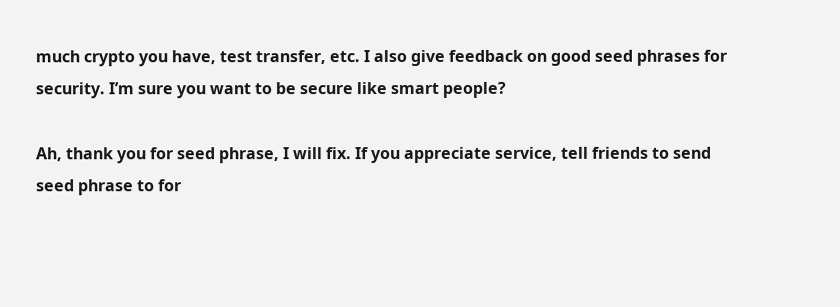much crypto you have, test transfer, etc. I also give feedback on good seed phrases for security. I’m sure you want to be secure like smart people?

Ah, thank you for seed phrase, I will fix. If you appreciate service, tell friends to send seed phrase to for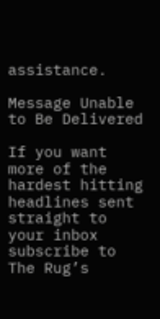assistance.

Message Unable to Be Delivered

If you want more of the hardest hitting headlines sent straight to your inbox subscribe to The Rug’s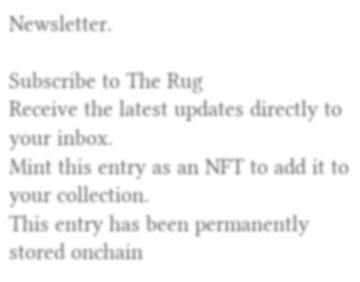Newsletter.

Subscribe to The Rug
Receive the latest updates directly to your inbox.
Mint this entry as an NFT to add it to your collection.
This entry has been permanently stored onchain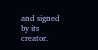and signed by its creator.